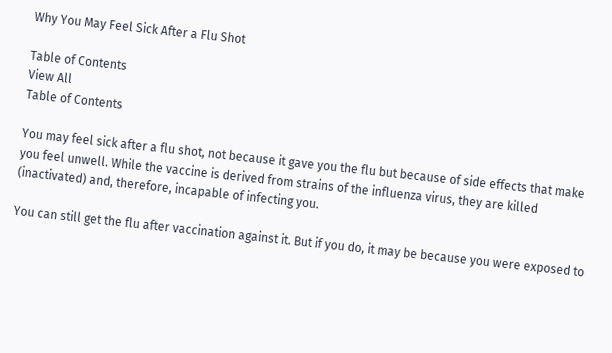Why You May Feel Sick After a Flu Shot

Table of Contents
View All
Table of Contents

You may feel sick after a flu shot, not because it gave you the flu but because of side effects that make you feel unwell. While the vaccine is derived from strains of the influenza virus, they are killed (inactivated) and, therefore, incapable of infecting you.

You can still get the flu after vaccination against it. But if you do, it may be because you were exposed to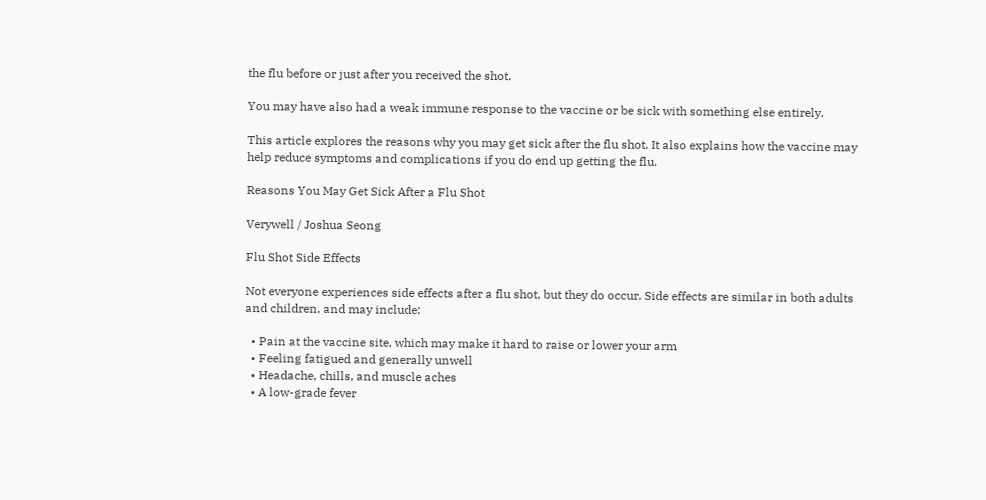the flu before or just after you received the shot.

You may have also had a weak immune response to the vaccine or be sick with something else entirely.

This article explores the reasons why you may get sick after the flu shot. It also explains how the vaccine may help reduce symptoms and complications if you do end up getting the flu.

Reasons You May Get Sick After a Flu Shot

Verywell / Joshua Seong

Flu Shot Side Effects

Not everyone experiences side effects after a flu shot, but they do occur. Side effects are similar in both adults and children, and may include:

  • Pain at the vaccine site, which may make it hard to raise or lower your arm
  • Feeling fatigued and generally unwell
  • Headache, chills, and muscle aches
  • A low-grade fever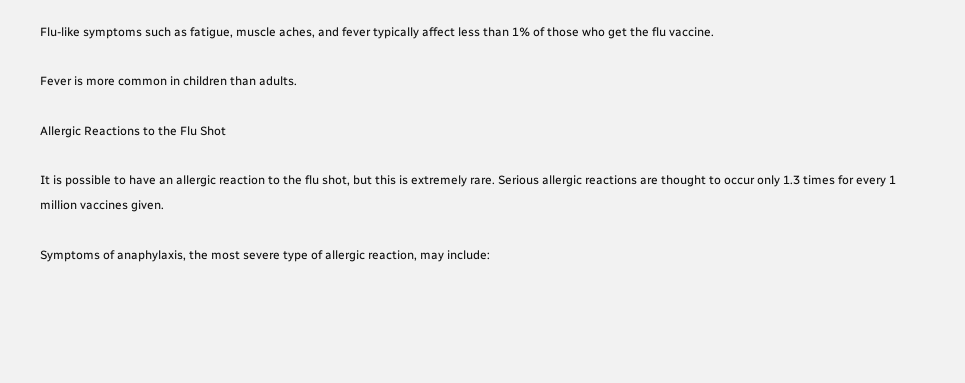Flu-like symptoms such as fatigue, muscle aches, and fever typically affect less than 1% of those who get the flu vaccine.

Fever is more common in children than adults.

Allergic Reactions to the Flu Shot

It is possible to have an allergic reaction to the flu shot, but this is extremely rare. Serious allergic reactions are thought to occur only 1.3 times for every 1 million vaccines given.

Symptoms of anaphylaxis, the most severe type of allergic reaction, may include: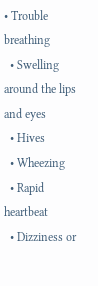• Trouble breathing
  • Swelling around the lips and eyes
  • Hives
  • Wheezing
  • Rapid heartbeat
  • Dizziness or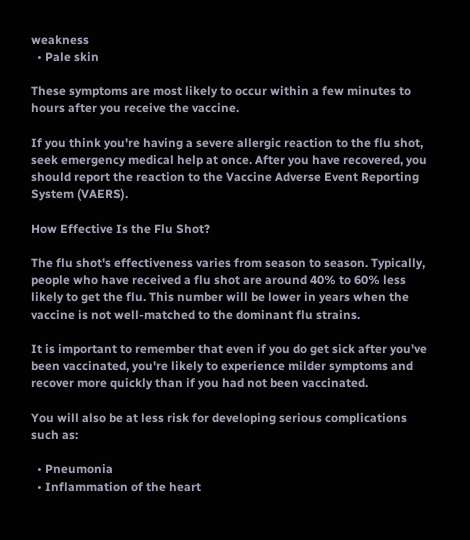weakness
  • Pale skin

These symptoms are most likely to occur within a few minutes to hours after you receive the vaccine.

If you think you're having a severe allergic reaction to the flu shot, seek emergency medical help at once. After you have recovered, you should report the reaction to the Vaccine Adverse Event Reporting System (VAERS).

How Effective Is the Flu Shot?

The flu shot's effectiveness varies from season to season. Typically, people who have received a flu shot are around 40% to 60% less likely to get the flu. This number will be lower in years when the vaccine is not well-matched to the dominant flu strains.

It is important to remember that even if you do get sick after you've been vaccinated, you're likely to experience milder symptoms and recover more quickly than if you had not been vaccinated.

You will also be at less risk for developing serious complications such as:

  • Pneumonia
  • Inflammation of the heart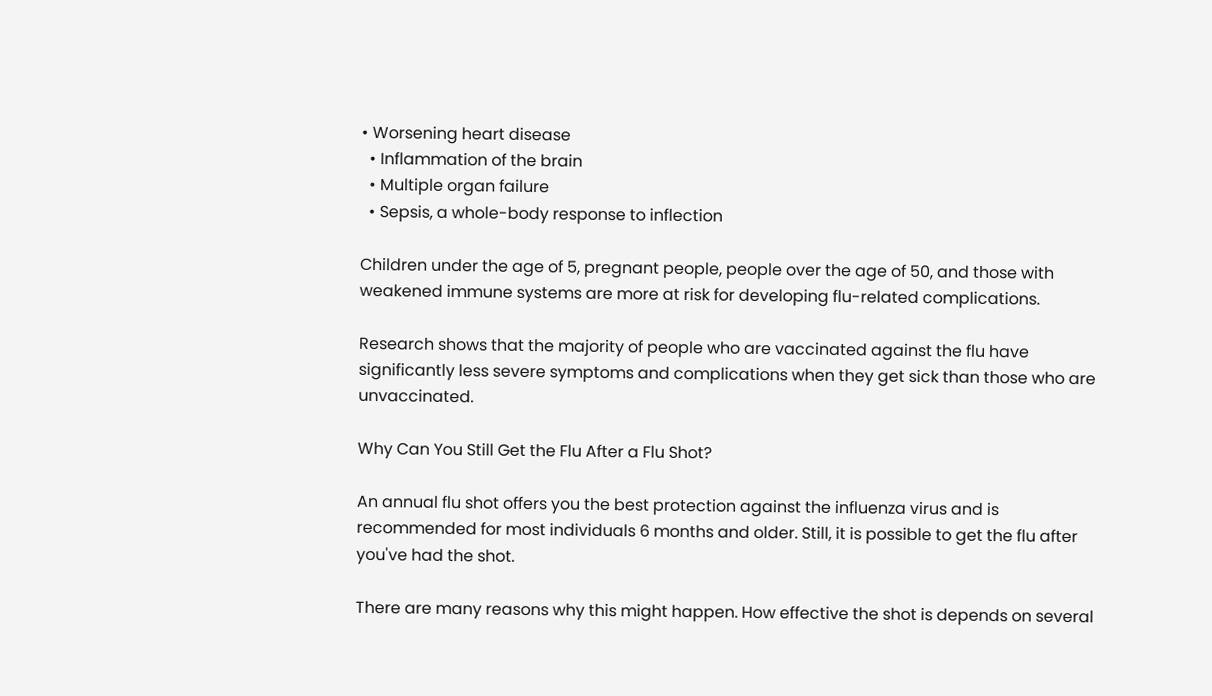• Worsening heart disease
  • Inflammation of the brain
  • Multiple organ failure
  • Sepsis, a whole-body response to inflection

Children under the age of 5, pregnant people, people over the age of 50, and those with weakened immune systems are more at risk for developing flu-related complications.

Research shows that the majority of people who are vaccinated against the flu have significantly less severe symptoms and complications when they get sick than those who are unvaccinated.

Why Can You Still Get the Flu After a Flu Shot?

An annual flu shot offers you the best protection against the influenza virus and is recommended for most individuals 6 months and older. Still, it is possible to get the flu after you've had the shot.

There are many reasons why this might happen. How effective the shot is depends on several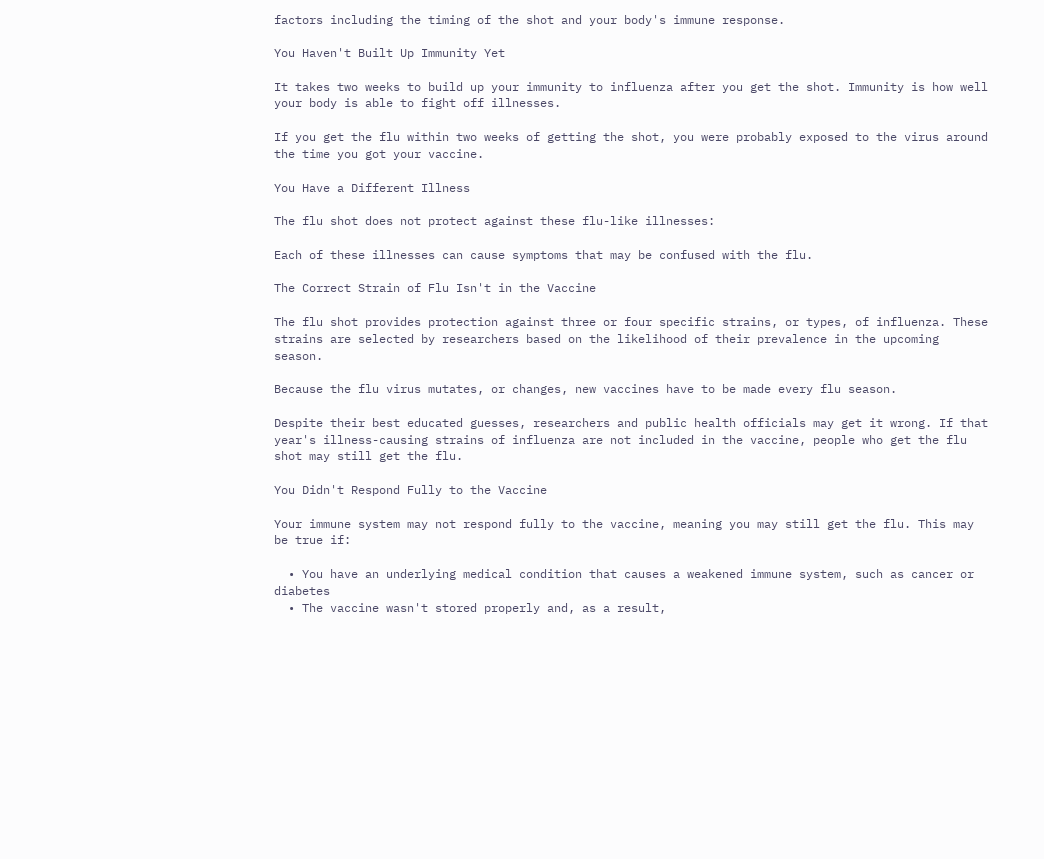factors including the timing of the shot and your body's immune response.

You Haven't Built Up Immunity Yet

It takes two weeks to build up your immunity to influenza after you get the shot. Immunity is how well your body is able to fight off illnesses.

If you get the flu within two weeks of getting the shot, you were probably exposed to the virus around the time you got your vaccine.

You Have a Different Illness

The flu shot does not protect against these flu-like illnesses:

Each of these illnesses can cause symptoms that may be confused with the flu.

The Correct Strain of Flu Isn't in the Vaccine

The flu shot provides protection against three or four specific strains, or types, of influenza. These strains are selected by researchers based on the likelihood of their prevalence in the upcoming season.

Because the flu virus mutates, or changes, new vaccines have to be made every flu season.

Despite their best educated guesses, researchers and public health officials may get it wrong. If that year's illness-causing strains of influenza are not included in the vaccine, people who get the flu shot may still get the flu.

You Didn't Respond Fully to the Vaccine

Your immune system may not respond fully to the vaccine, meaning you may still get the flu. This may be true if:

  • You have an underlying medical condition that causes a weakened immune system, such as cancer or diabetes
  • The vaccine wasn't stored properly and, as a result,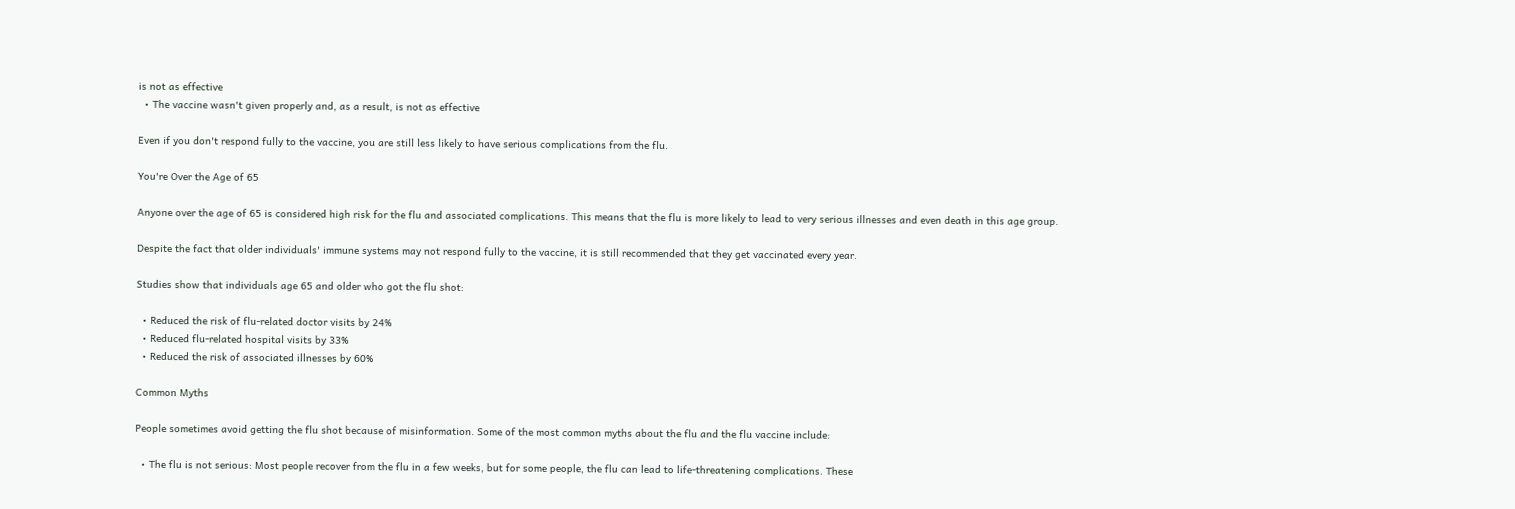is not as effective
  • The vaccine wasn't given properly and, as a result, is not as effective

Even if you don't respond fully to the vaccine, you are still less likely to have serious complications from the flu.

You're Over the Age of 65

Anyone over the age of 65 is considered high risk for the flu and associated complications. This means that the flu is more likely to lead to very serious illnesses and even death in this age group.

Despite the fact that older individuals' immune systems may not respond fully to the vaccine, it is still recommended that they get vaccinated every year.

Studies show that individuals age 65 and older who got the flu shot:

  • Reduced the risk of flu-related doctor visits by 24%
  • Reduced flu-related hospital visits by 33%
  • Reduced the risk of associated illnesses by 60%

Common Myths

People sometimes avoid getting the flu shot because of misinformation. Some of the most common myths about the flu and the flu vaccine include:

  • The flu is not serious: Most people recover from the flu in a few weeks, but for some people, the flu can lead to life-threatening complications. These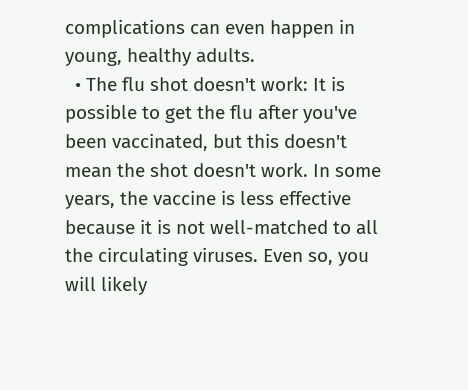complications can even happen in young, healthy adults.
  • The flu shot doesn't work: It is possible to get the flu after you've been vaccinated, but this doesn't mean the shot doesn't work. In some years, the vaccine is less effective because it is not well-matched to all the circulating viruses. Even so, you will likely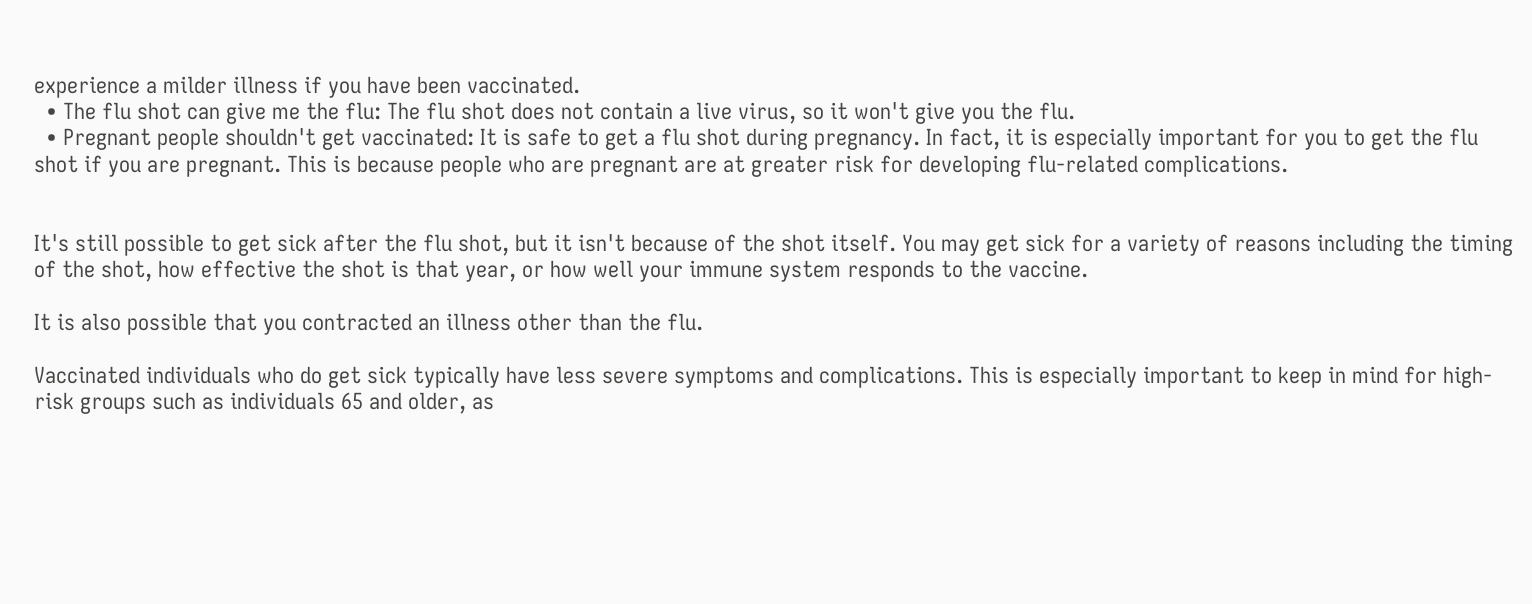experience a milder illness if you have been vaccinated.
  • The flu shot can give me the flu: The flu shot does not contain a live virus, so it won't give you the flu.
  • Pregnant people shouldn't get vaccinated: It is safe to get a flu shot during pregnancy. In fact, it is especially important for you to get the flu shot if you are pregnant. This is because people who are pregnant are at greater risk for developing flu-related complications.


It's still possible to get sick after the flu shot, but it isn't because of the shot itself. You may get sick for a variety of reasons including the timing of the shot, how effective the shot is that year, or how well your immune system responds to the vaccine.

It is also possible that you contracted an illness other than the flu.

Vaccinated individuals who do get sick typically have less severe symptoms and complications. This is especially important to keep in mind for high-risk groups such as individuals 65 and older, as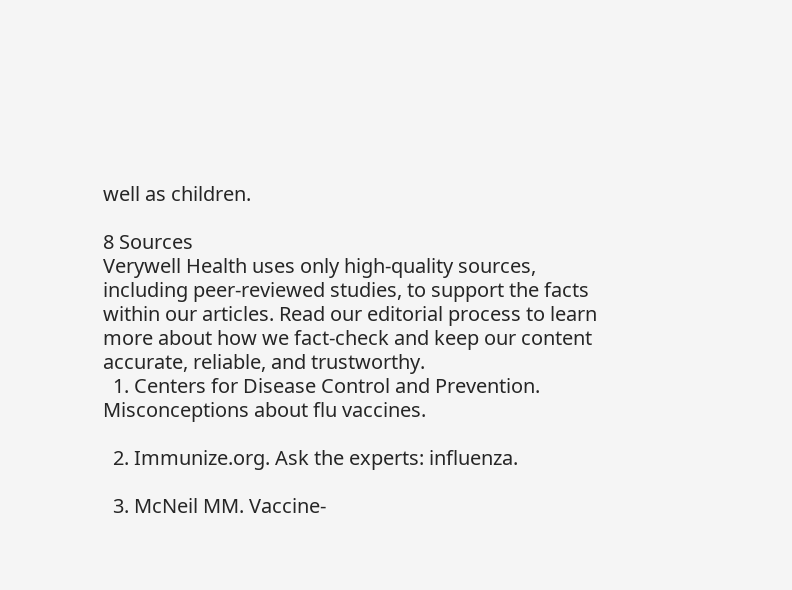well as children.

8 Sources
Verywell Health uses only high-quality sources, including peer-reviewed studies, to support the facts within our articles. Read our editorial process to learn more about how we fact-check and keep our content accurate, reliable, and trustworthy.
  1. Centers for Disease Control and Prevention. Misconceptions about flu vaccines.

  2. Immunize.org. Ask the experts: influenza.

  3. McNeil MM. Vaccine-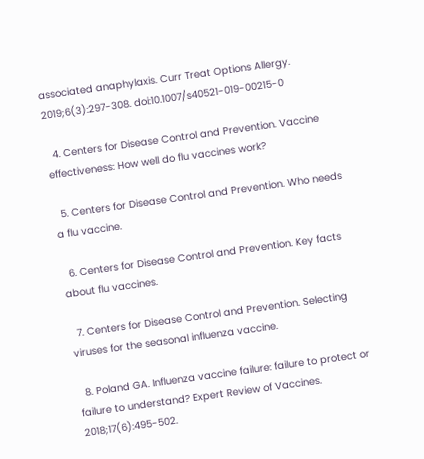associated anaphylaxis. Curr Treat Options Allergy. 2019;6(3):297-308. doi:10.1007/s40521-019-00215-0

  4. Centers for Disease Control and Prevention. Vaccine effectiveness: How well do flu vaccines work?

  5. Centers for Disease Control and Prevention. Who needs a flu vaccine.

  6. Centers for Disease Control and Prevention. Key facts about flu vaccines.

  7. Centers for Disease Control and Prevention. Selecting viruses for the seasonal influenza vaccine.

  8. Poland GA. Influenza vaccine failure: failure to protect or failure to understand? Expert Review of Vaccines. 2018;17(6):495-502.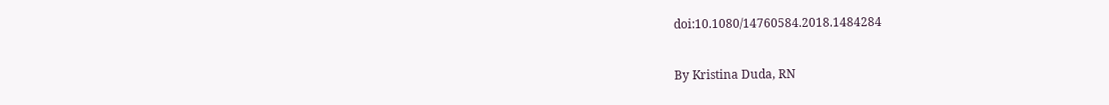doi:10.1080/14760584.2018.1484284

By Kristina Duda, RN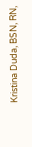Kristina Duda, BSN, RN,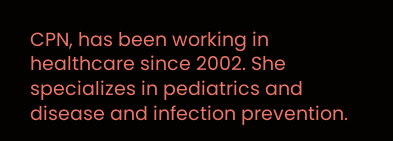CPN, has been working in healthcare since 2002. She specializes in pediatrics and disease and infection prevention.